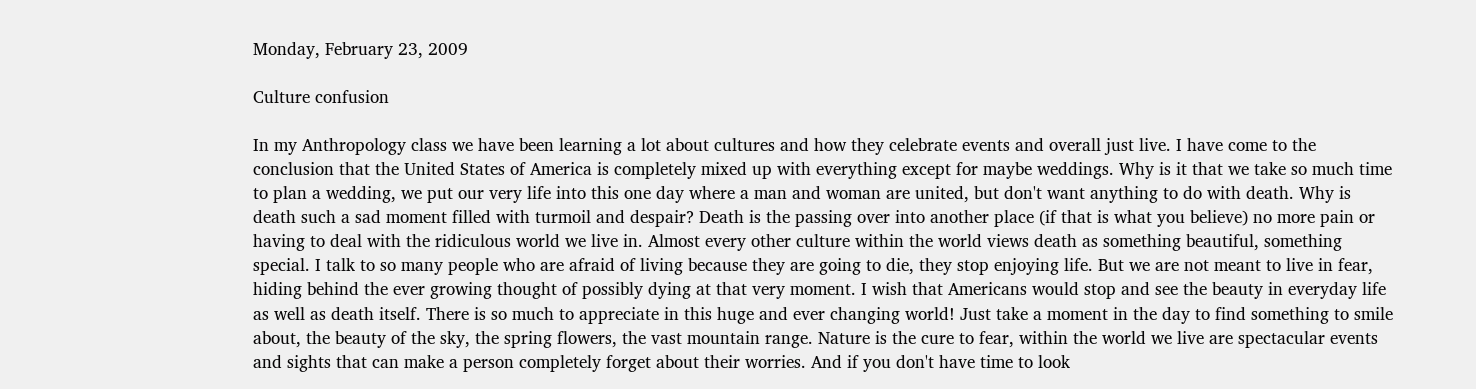Monday, February 23, 2009

Culture confusion

In my Anthropology class we have been learning a lot about cultures and how they celebrate events and overall just live. I have come to the conclusion that the United States of America is completely mixed up with everything except for maybe weddings. Why is it that we take so much time to plan a wedding, we put our very life into this one day where a man and woman are united, but don't want anything to do with death. Why is death such a sad moment filled with turmoil and despair? Death is the passing over into another place (if that is what you believe) no more pain or having to deal with the ridiculous world we live in. Almost every other culture within the world views death as something beautiful, something special. I talk to so many people who are afraid of living because they are going to die, they stop enjoying life. But we are not meant to live in fear, hiding behind the ever growing thought of possibly dying at that very moment. I wish that Americans would stop and see the beauty in everyday life as well as death itself. There is so much to appreciate in this huge and ever changing world! Just take a moment in the day to find something to smile about, the beauty of the sky, the spring flowers, the vast mountain range. Nature is the cure to fear, within the world we live are spectacular events and sights that can make a person completely forget about their worries. And if you don't have time to look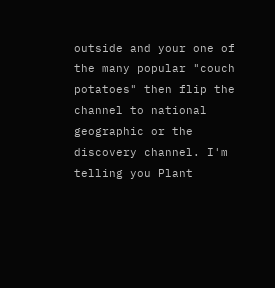outside and your one of the many popular "couch potatoes" then flip the channel to national geographic or the discovery channel. I'm telling you Plant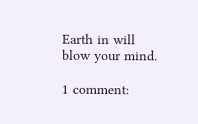Earth in will blow your mind.

1 comment: